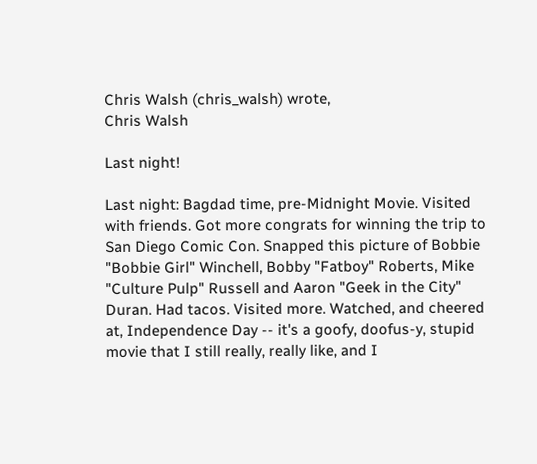Chris Walsh (chris_walsh) wrote,
Chris Walsh

Last night!

Last night: Bagdad time, pre-Midnight Movie. Visited with friends. Got more congrats for winning the trip to San Diego Comic Con. Snapped this picture of Bobbie "Bobbie Girl" Winchell, Bobby "Fatboy" Roberts, Mike "Culture Pulp" Russell and Aaron "Geek in the City" Duran. Had tacos. Visited more. Watched, and cheered at, Independence Day -- it's a goofy, doofus-y, stupid movie that I still really, really like, and I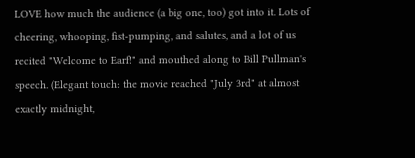LOVE how much the audience (a big one, too) got into it. Lots of cheering, whooping, fist-pumping, and salutes, and a lot of us recited "Welcome to Earf!" and mouthed along to Bill Pullman's speech. (Elegant touch: the movie reached "July 3rd" at almost exactly midnight,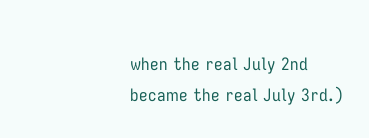when the real July 2nd became the real July 3rd.)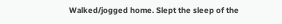Walked/jogged home. Slept the sleep of the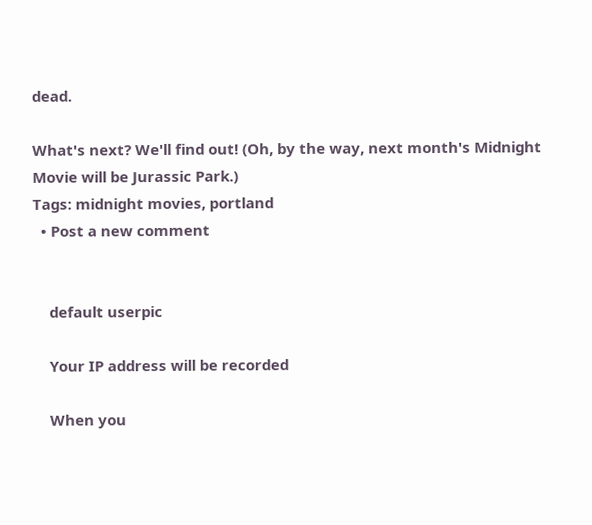dead.

What's next? We'll find out! (Oh, by the way, next month's Midnight Movie will be Jurassic Park.)
Tags: midnight movies, portland
  • Post a new comment


    default userpic

    Your IP address will be recorded

    When you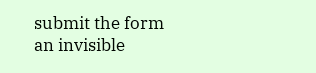submit the form an invisible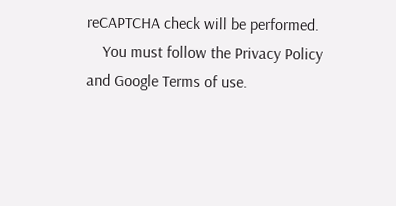reCAPTCHA check will be performed.
    You must follow the Privacy Policy and Google Terms of use.